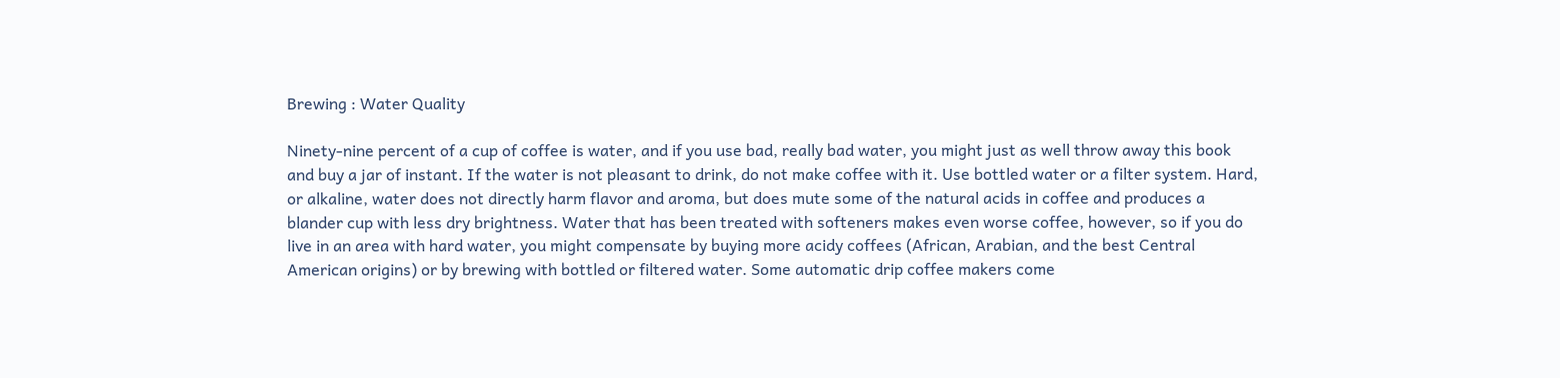Brewing : Water Quality

Ninety-nine percent of a cup of coffee is water, and if you use bad, really bad water, you might just as well throw away this book and buy a jar of instant. If the water is not pleasant to drink, do not make coffee with it. Use bottled water or a filter system. Hard, or alkaline, water does not directly harm flavor and aroma, but does mute some of the natural acids in coffee and produces a blander cup with less dry brightness. Water that has been treated with softeners makes even worse coffee, however, so if you do live in an area with hard water, you might compensate by buying more acidy coffees (African, Arabian, and the best Central American origins) or by brewing with bottled or filtered water. Some automatic drip coffee makers come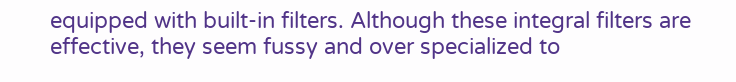equipped with built-in filters. Although these integral filters are effective, they seem fussy and over specialized to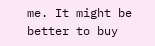me. It might be better to buy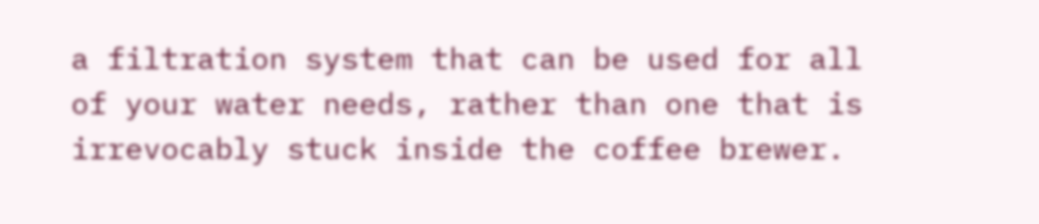a filtration system that can be used for all of your water needs, rather than one that is irrevocably stuck inside the coffee brewer.